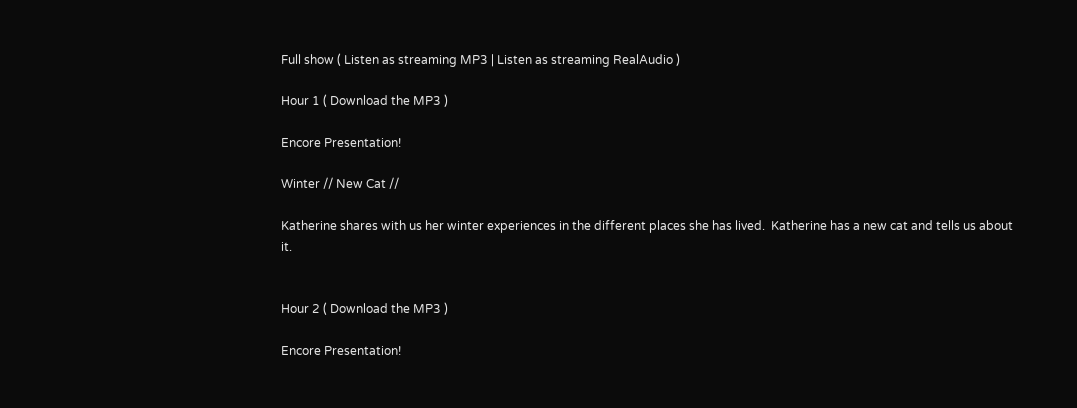Full show ( Listen as streaming MP3 | Listen as streaming RealAudio )

Hour 1 ( Download the MP3 )

Encore Presentation!

Winter // New Cat //

Katherine shares with us her winter experiences in the different places she has lived.  Katherine has a new cat and tells us about it.


Hour 2 ( Download the MP3 )

Encore Presentation!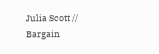Julia Scott // Bargain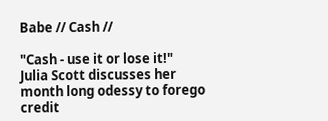Babe // Cash //

"Cash - use it or lose it!"  Julia Scott discusses her month long odessy to forego credit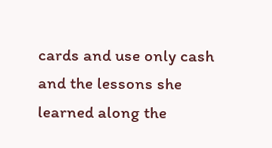cards and use only cash and the lessons she learned along the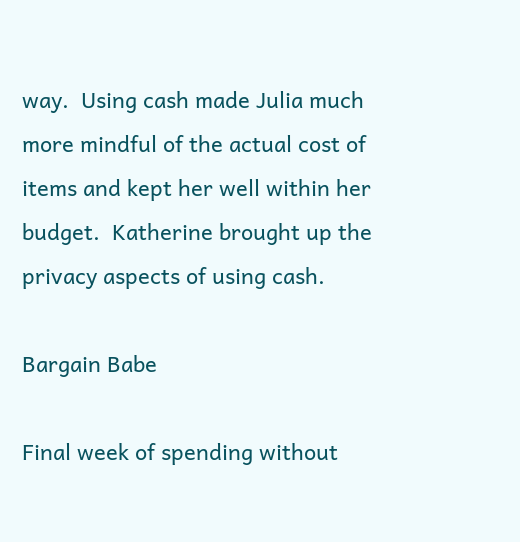way.  Using cash made Julia much more mindful of the actual cost of items and kept her well within her budget.  Katherine brought up the privacy aspects of using cash.

Bargain Babe

Final week of spending without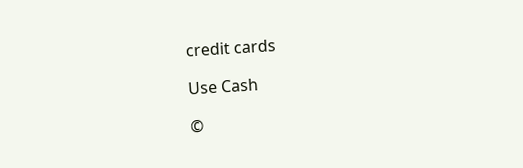credit cards

Use Cash

©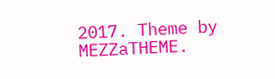2017. Theme by MEZZaTHEME.